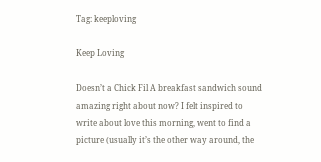Tag: keeploving

Keep Loving

Doesn’t a Chick Fil A breakfast sandwich sound amazing right about now? I felt inspired to write about love this morning, went to find a picture (usually it’s the other way around, the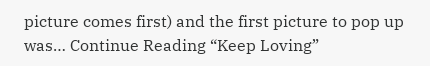picture comes first) and the first picture to pop up was… Continue Reading “Keep Loving”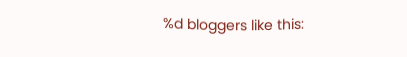%d bloggers like this: